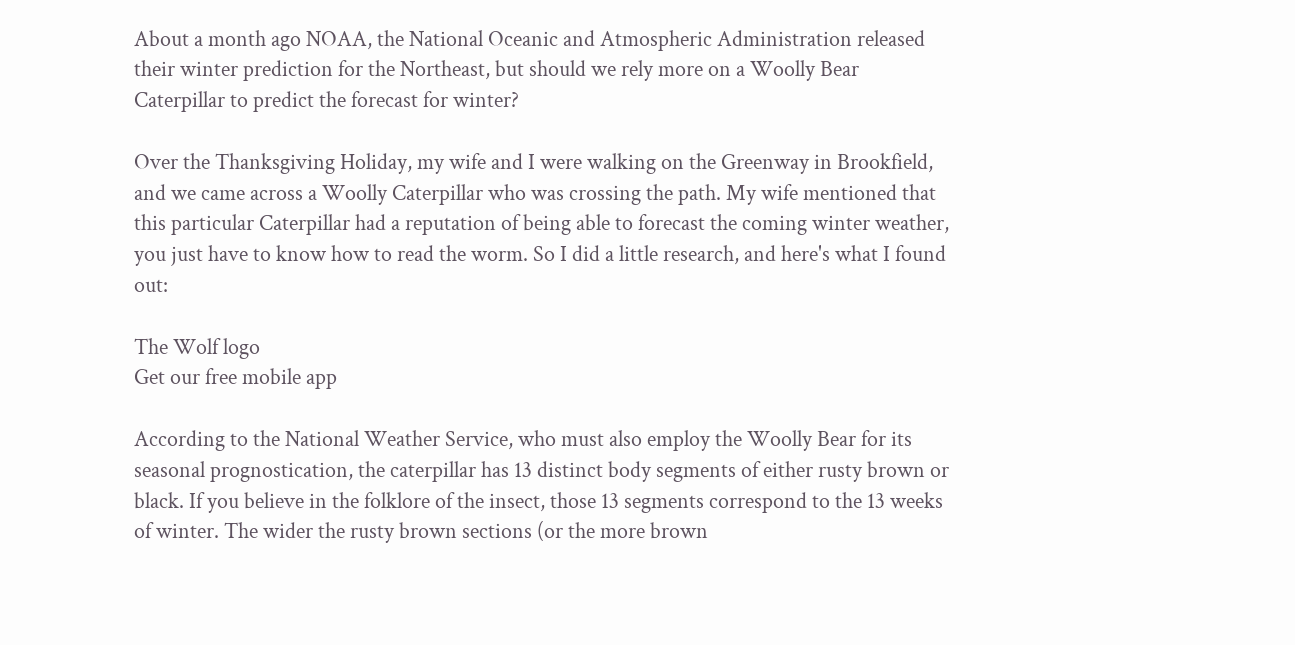About a month ago NOAA, the National Oceanic and Atmospheric Administration released their winter prediction for the Northeast, but should we rely more on a Woolly Bear Caterpillar to predict the forecast for winter?

Over the Thanksgiving Holiday, my wife and I were walking on the Greenway in Brookfield, and we came across a Woolly Caterpillar who was crossing the path. My wife mentioned that this particular Caterpillar had a reputation of being able to forecast the coming winter weather, you just have to know how to read the worm. So I did a little research, and here's what I found out:

The Wolf logo
Get our free mobile app

According to the National Weather Service, who must also employ the Woolly Bear for its seasonal prognostication, the caterpillar has 13 distinct body segments of either rusty brown or black. If you believe in the folklore of the insect, those 13 segments correspond to the 13 weeks of winter. The wider the rusty brown sections (or the more brown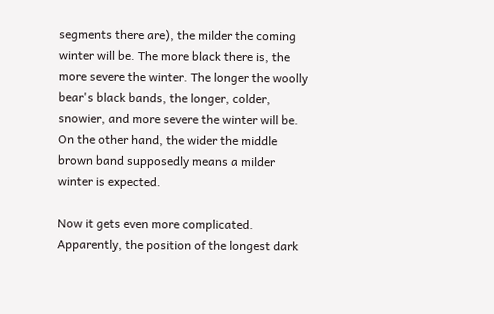segments there are), the milder the coming winter will be. The more black there is, the more severe the winter. The longer the woolly bear's black bands, the longer, colder, snowier, and more severe the winter will be. On the other hand, the wider the middle brown band supposedly means a milder winter is expected.

Now it gets even more complicated. Apparently, the position of the longest dark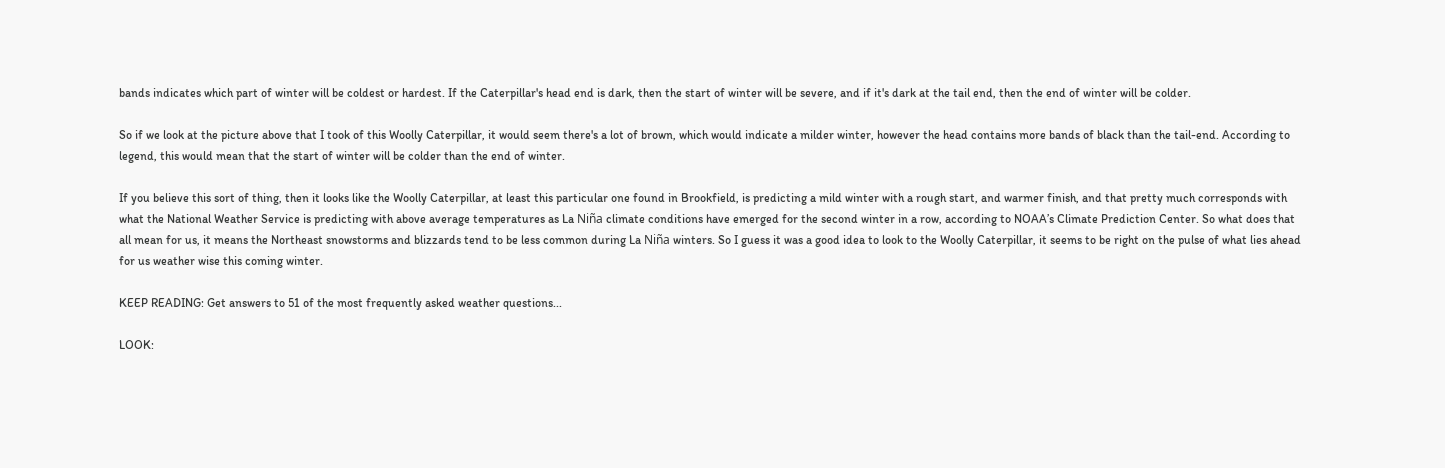bands indicates which part of winter will be coldest or hardest. If the Caterpillar's head end is dark, then the start of winter will be severe, and if it's dark at the tail end, then the end of winter will be colder.

So if we look at the picture above that I took of this Woolly Caterpillar, it would seem there's a lot of brown, which would indicate a milder winter, however the head contains more bands of black than the tail-end. According to legend, this would mean that the start of winter will be colder than the end of winter.

If you believe this sort of thing, then it looks like the Woolly Caterpillar, at least this particular one found in Brookfield, is predicting a mild winter with a rough start, and warmer finish, and that pretty much corresponds with what the National Weather Service is predicting with above average temperatures as La Niña climate conditions have emerged for the second winter in a row, according to NOAA’s Climate Prediction Center. So what does that all mean for us, it means the Northeast snowstorms and blizzards tend to be less common during La Niña winters. So I guess it was a good idea to look to the Woolly Caterpillar, it seems to be right on the pulse of what lies ahead for us weather wise this coming winter.

KEEP READING: Get answers to 51 of the most frequently asked weather questions...

LOOK: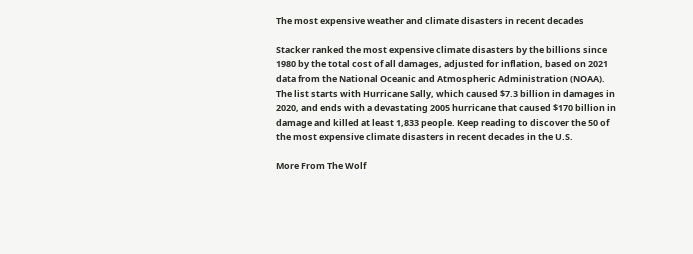The most expensive weather and climate disasters in recent decades

Stacker ranked the most expensive climate disasters by the billions since 1980 by the total cost of all damages, adjusted for inflation, based on 2021 data from the National Oceanic and Atmospheric Administration (NOAA). The list starts with Hurricane Sally, which caused $7.3 billion in damages in 2020, and ends with a devastating 2005 hurricane that caused $170 billion in damage and killed at least 1,833 people. Keep reading to discover the 50 of the most expensive climate disasters in recent decades in the U.S.

More From The Wolf